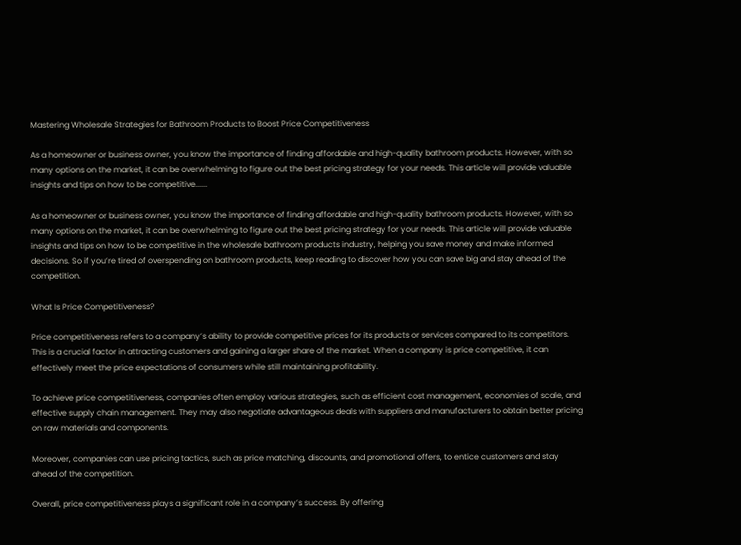Mastering Wholesale Strategies for Bathroom Products to Boost Price Competitiveness

As a homeowner or business owner, you know the importance of finding affordable and high-quality bathroom products. However, with so many options on the market, it can be overwhelming to figure out the best pricing strategy for your needs. This article will provide valuable insights and tips on how to be competitive......

As a homeowner or business owner, you know the importance of finding affordable and high-quality bathroom products. However, with so many options on the market, it can be overwhelming to figure out the best pricing strategy for your needs. This article will provide valuable insights and tips on how to be competitive in the wholesale bathroom products industry, helping you save money and make informed decisions. So if you’re tired of overspending on bathroom products, keep reading to discover how you can save big and stay ahead of the competition.

What Is Price Competitiveness?

Price competitiveness refers to a company’s ability to provide competitive prices for its products or services compared to its competitors. This is a crucial factor in attracting customers and gaining a larger share of the market. When a company is price competitive, it can effectively meet the price expectations of consumers while still maintaining profitability.

To achieve price competitiveness, companies often employ various strategies, such as efficient cost management, economies of scale, and effective supply chain management. They may also negotiate advantageous deals with suppliers and manufacturers to obtain better pricing on raw materials and components.

Moreover, companies can use pricing tactics, such as price matching, discounts, and promotional offers, to entice customers and stay ahead of the competition.

Overall, price competitiveness plays a significant role in a company’s success. By offering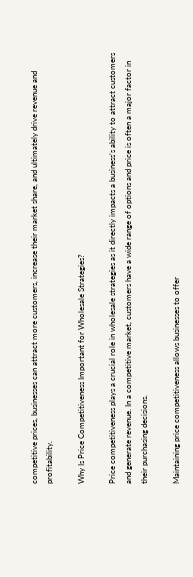competitive prices, businesses can attract more customers, increase their market share, and ultimately drive revenue and profitability.

Why Is Price Competitiveness Important for Wholesale Strategies?

Price competitiveness plays a crucial role in wholesale strategies as it directly impacts a business’s ability to attract customers and generate revenue. In a competitive market, customers have a wide range of options and price is often a major factor in their purchasing decisions.

Maintaining price competitiveness allows businesses to offer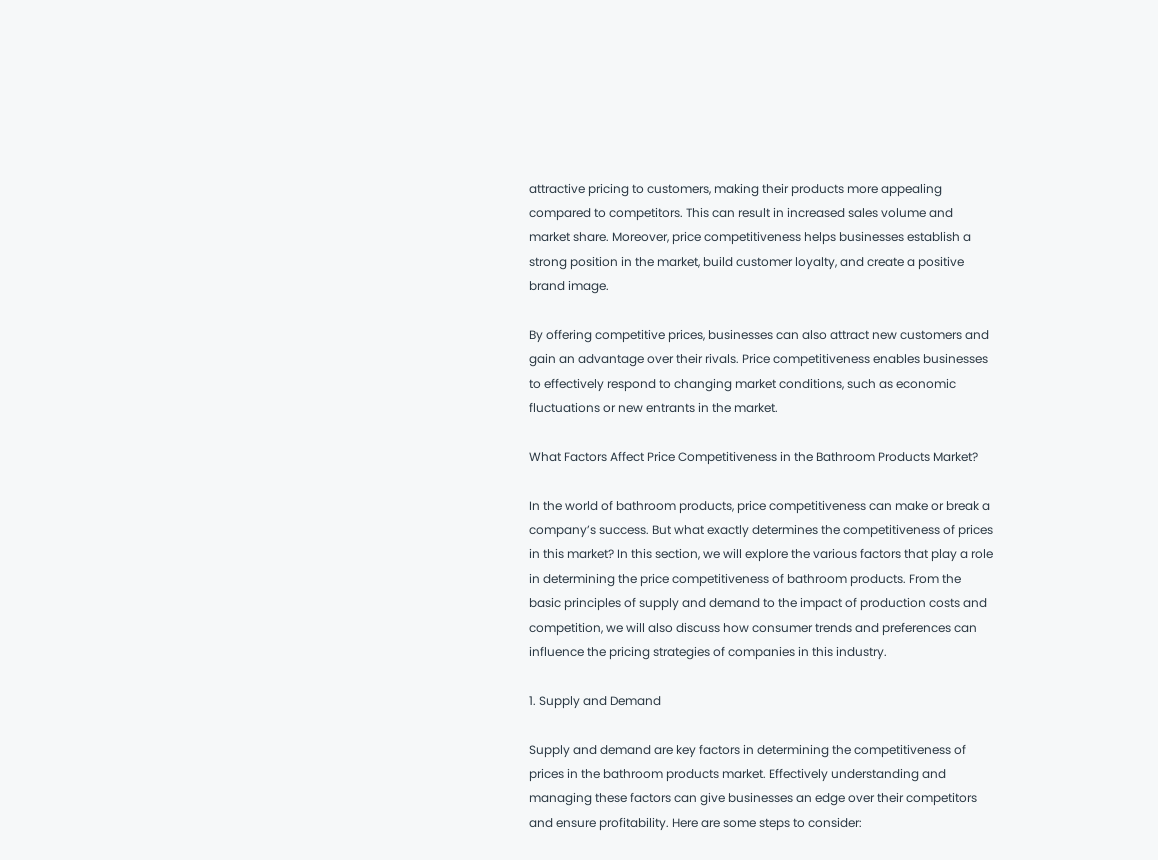attractive pricing to customers, making their products more appealing compared to competitors. This can result in increased sales volume and market share. Moreover, price competitiveness helps businesses establish a strong position in the market, build customer loyalty, and create a positive brand image.

By offering competitive prices, businesses can also attract new customers and gain an advantage over their rivals. Price competitiveness enables businesses to effectively respond to changing market conditions, such as economic fluctuations or new entrants in the market.

What Factors Affect Price Competitiveness in the Bathroom Products Market?

In the world of bathroom products, price competitiveness can make or break a company’s success. But what exactly determines the competitiveness of prices in this market? In this section, we will explore the various factors that play a role in determining the price competitiveness of bathroom products. From the basic principles of supply and demand to the impact of production costs and competition, we will also discuss how consumer trends and preferences can influence the pricing strategies of companies in this industry.

1. Supply and Demand

Supply and demand are key factors in determining the competitiveness of prices in the bathroom products market. Effectively understanding and managing these factors can give businesses an edge over their competitors and ensure profitability. Here are some steps to consider: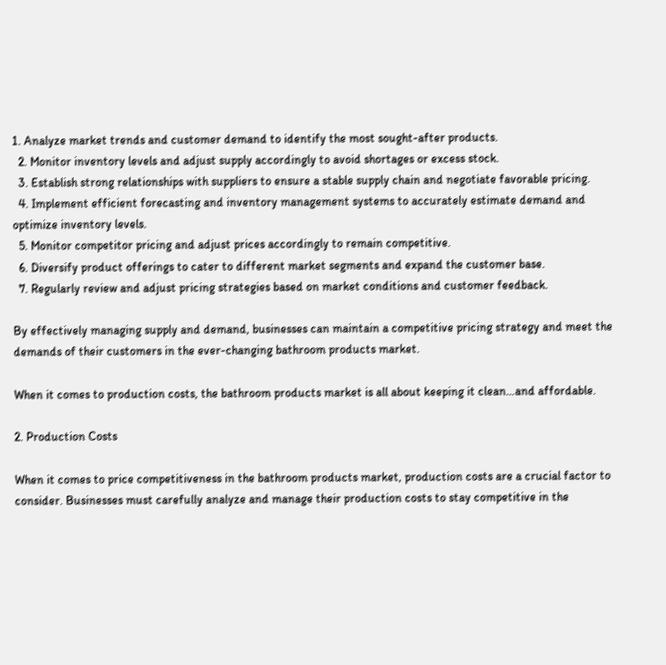1. Analyze market trends and customer demand to identify the most sought-after products.
  2. Monitor inventory levels and adjust supply accordingly to avoid shortages or excess stock.
  3. Establish strong relationships with suppliers to ensure a stable supply chain and negotiate favorable pricing.
  4. Implement efficient forecasting and inventory management systems to accurately estimate demand and optimize inventory levels.
  5. Monitor competitor pricing and adjust prices accordingly to remain competitive.
  6. Diversify product offerings to cater to different market segments and expand the customer base.
  7. Regularly review and adjust pricing strategies based on market conditions and customer feedback.

By effectively managing supply and demand, businesses can maintain a competitive pricing strategy and meet the demands of their customers in the ever-changing bathroom products market.

When it comes to production costs, the bathroom products market is all about keeping it clean…and affordable.

2. Production Costs

When it comes to price competitiveness in the bathroom products market, production costs are a crucial factor to consider. Businesses must carefully analyze and manage their production costs to stay competitive in the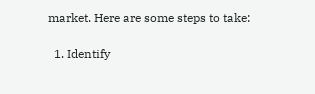market. Here are some steps to take:

  1. Identify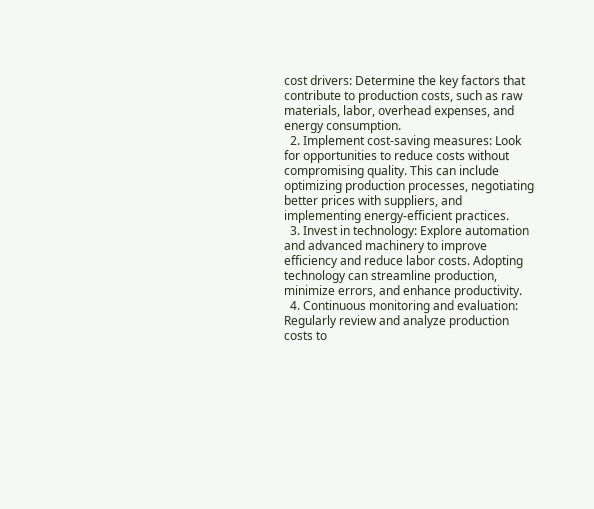cost drivers: Determine the key factors that contribute to production costs, such as raw materials, labor, overhead expenses, and energy consumption.
  2. Implement cost-saving measures: Look for opportunities to reduce costs without compromising quality. This can include optimizing production processes, negotiating better prices with suppliers, and implementing energy-efficient practices.
  3. Invest in technology: Explore automation and advanced machinery to improve efficiency and reduce labor costs. Adopting technology can streamline production, minimize errors, and enhance productivity.
  4. Continuous monitoring and evaluation: Regularly review and analyze production costs to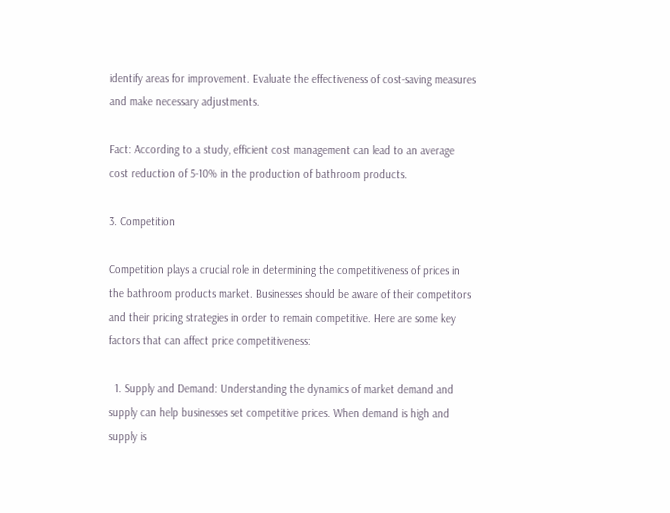identify areas for improvement. Evaluate the effectiveness of cost-saving measures and make necessary adjustments.

Fact: According to a study, efficient cost management can lead to an average cost reduction of 5-10% in the production of bathroom products.

3. Competition

Competition plays a crucial role in determining the competitiveness of prices in the bathroom products market. Businesses should be aware of their competitors and their pricing strategies in order to remain competitive. Here are some key factors that can affect price competitiveness:

  1. Supply and Demand: Understanding the dynamics of market demand and supply can help businesses set competitive prices. When demand is high and supply is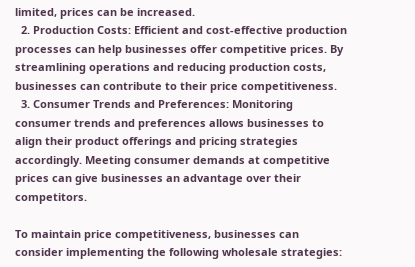limited, prices can be increased.
  2. Production Costs: Efficient and cost-effective production processes can help businesses offer competitive prices. By streamlining operations and reducing production costs, businesses can contribute to their price competitiveness.
  3. Consumer Trends and Preferences: Monitoring consumer trends and preferences allows businesses to align their product offerings and pricing strategies accordingly. Meeting consumer demands at competitive prices can give businesses an advantage over their competitors.

To maintain price competitiveness, businesses can consider implementing the following wholesale strategies: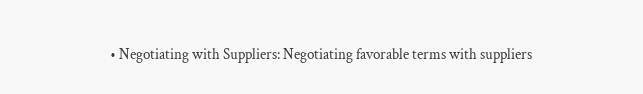• Negotiating with Suppliers: Negotiating favorable terms with suppliers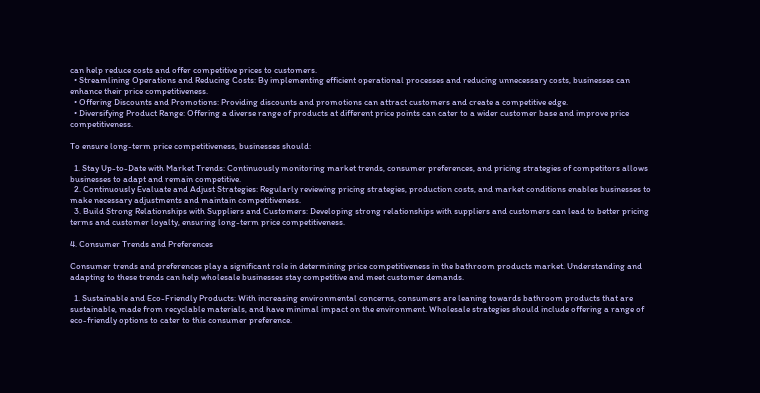can help reduce costs and offer competitive prices to customers.
  • Streamlining Operations and Reducing Costs: By implementing efficient operational processes and reducing unnecessary costs, businesses can enhance their price competitiveness.
  • Offering Discounts and Promotions: Providing discounts and promotions can attract customers and create a competitive edge.
  • Diversifying Product Range: Offering a diverse range of products at different price points can cater to a wider customer base and improve price competitiveness.

To ensure long-term price competitiveness, businesses should:

  1. Stay Up-to-Date with Market Trends: Continuously monitoring market trends, consumer preferences, and pricing strategies of competitors allows businesses to adapt and remain competitive.
  2. Continuously Evaluate and Adjust Strategies: Regularly reviewing pricing strategies, production costs, and market conditions enables businesses to make necessary adjustments and maintain competitiveness.
  3. Build Strong Relationships with Suppliers and Customers: Developing strong relationships with suppliers and customers can lead to better pricing terms and customer loyalty, ensuring long-term price competitiveness.

4. Consumer Trends and Preferences

Consumer trends and preferences play a significant role in determining price competitiveness in the bathroom products market. Understanding and adapting to these trends can help wholesale businesses stay competitive and meet customer demands.

  1. Sustainable and Eco-Friendly Products: With increasing environmental concerns, consumers are leaning towards bathroom products that are sustainable, made from recyclable materials, and have minimal impact on the environment. Wholesale strategies should include offering a range of eco-friendly options to cater to this consumer preference.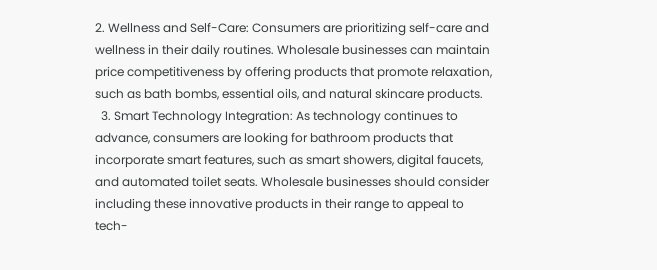2. Wellness and Self-Care: Consumers are prioritizing self-care and wellness in their daily routines. Wholesale businesses can maintain price competitiveness by offering products that promote relaxation, such as bath bombs, essential oils, and natural skincare products.
  3. Smart Technology Integration: As technology continues to advance, consumers are looking for bathroom products that incorporate smart features, such as smart showers, digital faucets, and automated toilet seats. Wholesale businesses should consider including these innovative products in their range to appeal to tech-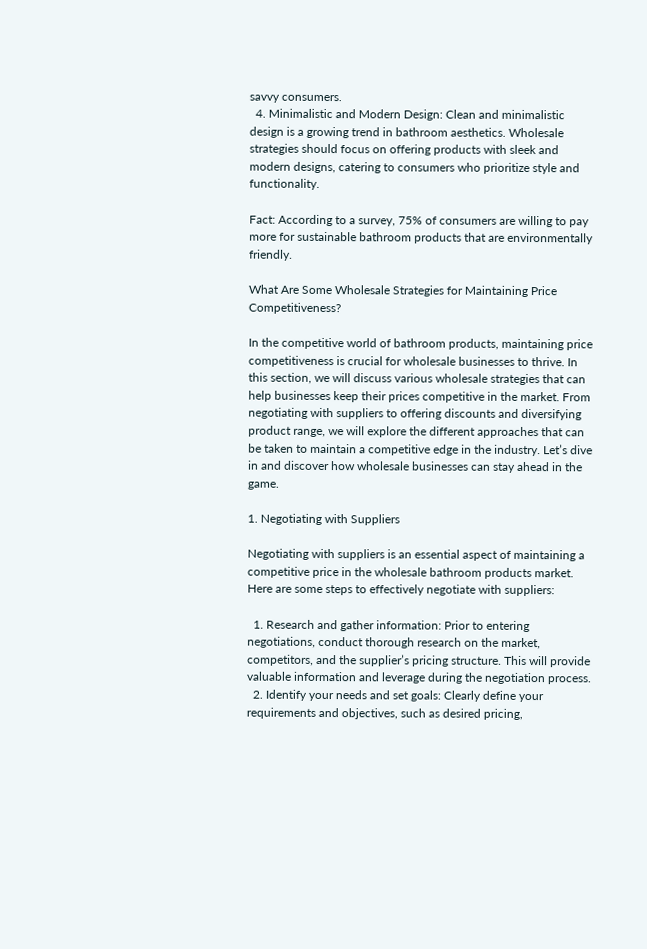savvy consumers.
  4. Minimalistic and Modern Design: Clean and minimalistic design is a growing trend in bathroom aesthetics. Wholesale strategies should focus on offering products with sleek and modern designs, catering to consumers who prioritize style and functionality.

Fact: According to a survey, 75% of consumers are willing to pay more for sustainable bathroom products that are environmentally friendly.

What Are Some Wholesale Strategies for Maintaining Price Competitiveness?

In the competitive world of bathroom products, maintaining price competitiveness is crucial for wholesale businesses to thrive. In this section, we will discuss various wholesale strategies that can help businesses keep their prices competitive in the market. From negotiating with suppliers to offering discounts and diversifying product range, we will explore the different approaches that can be taken to maintain a competitive edge in the industry. Let’s dive in and discover how wholesale businesses can stay ahead in the game.

1. Negotiating with Suppliers

Negotiating with suppliers is an essential aspect of maintaining a competitive price in the wholesale bathroom products market. Here are some steps to effectively negotiate with suppliers:

  1. Research and gather information: Prior to entering negotiations, conduct thorough research on the market, competitors, and the supplier’s pricing structure. This will provide valuable information and leverage during the negotiation process.
  2. Identify your needs and set goals: Clearly define your requirements and objectives, such as desired pricing,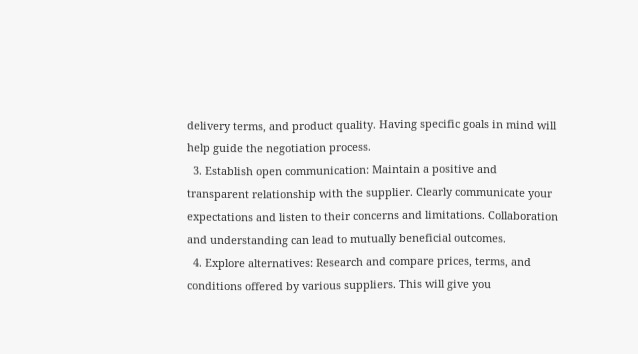delivery terms, and product quality. Having specific goals in mind will help guide the negotiation process.
  3. Establish open communication: Maintain a positive and transparent relationship with the supplier. Clearly communicate your expectations and listen to their concerns and limitations. Collaboration and understanding can lead to mutually beneficial outcomes.
  4. Explore alternatives: Research and compare prices, terms, and conditions offered by various suppliers. This will give you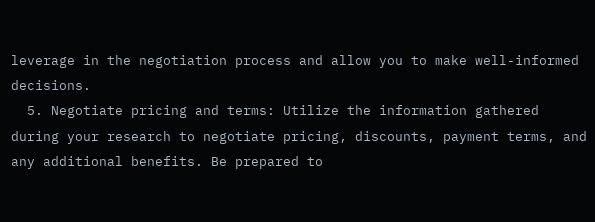leverage in the negotiation process and allow you to make well-informed decisions.
  5. Negotiate pricing and terms: Utilize the information gathered during your research to negotiate pricing, discounts, payment terms, and any additional benefits. Be prepared to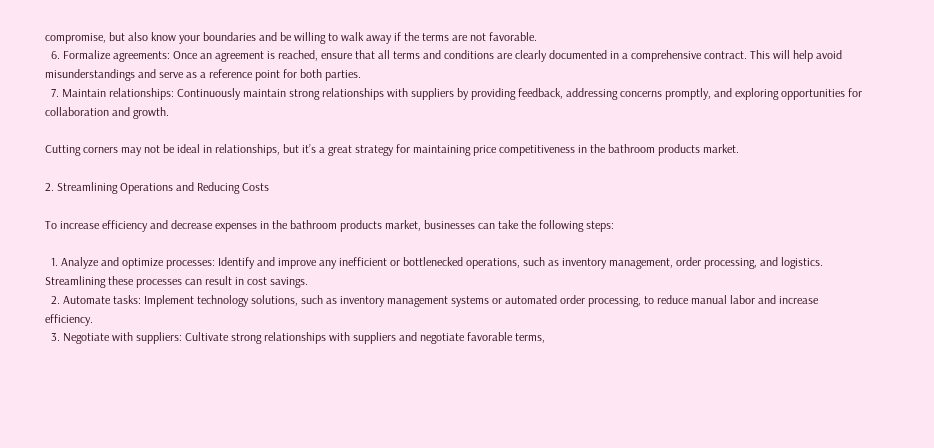compromise, but also know your boundaries and be willing to walk away if the terms are not favorable.
  6. Formalize agreements: Once an agreement is reached, ensure that all terms and conditions are clearly documented in a comprehensive contract. This will help avoid misunderstandings and serve as a reference point for both parties.
  7. Maintain relationships: Continuously maintain strong relationships with suppliers by providing feedback, addressing concerns promptly, and exploring opportunities for collaboration and growth.

Cutting corners may not be ideal in relationships, but it’s a great strategy for maintaining price competitiveness in the bathroom products market.

2. Streamlining Operations and Reducing Costs

To increase efficiency and decrease expenses in the bathroom products market, businesses can take the following steps:

  1. Analyze and optimize processes: Identify and improve any inefficient or bottlenecked operations, such as inventory management, order processing, and logistics. Streamlining these processes can result in cost savings.
  2. Automate tasks: Implement technology solutions, such as inventory management systems or automated order processing, to reduce manual labor and increase efficiency.
  3. Negotiate with suppliers: Cultivate strong relationships with suppliers and negotiate favorable terms,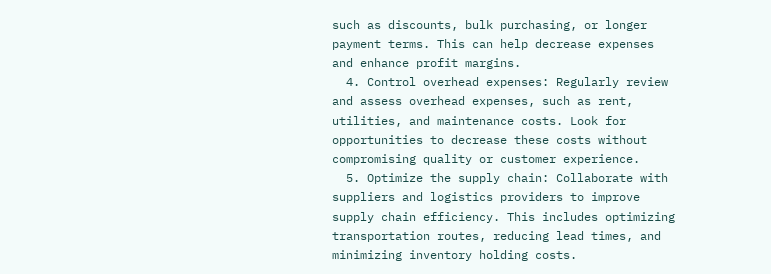such as discounts, bulk purchasing, or longer payment terms. This can help decrease expenses and enhance profit margins.
  4. Control overhead expenses: Regularly review and assess overhead expenses, such as rent, utilities, and maintenance costs. Look for opportunities to decrease these costs without compromising quality or customer experience.
  5. Optimize the supply chain: Collaborate with suppliers and logistics providers to improve supply chain efficiency. This includes optimizing transportation routes, reducing lead times, and minimizing inventory holding costs.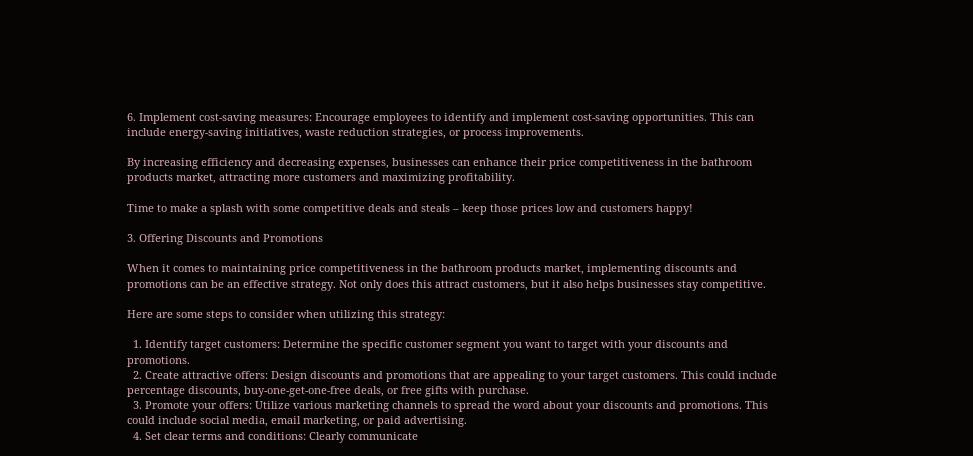6. Implement cost-saving measures: Encourage employees to identify and implement cost-saving opportunities. This can include energy-saving initiatives, waste reduction strategies, or process improvements.

By increasing efficiency and decreasing expenses, businesses can enhance their price competitiveness in the bathroom products market, attracting more customers and maximizing profitability.

Time to make a splash with some competitive deals and steals – keep those prices low and customers happy!

3. Offering Discounts and Promotions

When it comes to maintaining price competitiveness in the bathroom products market, implementing discounts and promotions can be an effective strategy. Not only does this attract customers, but it also helps businesses stay competitive.

Here are some steps to consider when utilizing this strategy:

  1. Identify target customers: Determine the specific customer segment you want to target with your discounts and promotions.
  2. Create attractive offers: Design discounts and promotions that are appealing to your target customers. This could include percentage discounts, buy-one-get-one-free deals, or free gifts with purchase.
  3. Promote your offers: Utilize various marketing channels to spread the word about your discounts and promotions. This could include social media, email marketing, or paid advertising.
  4. Set clear terms and conditions: Clearly communicate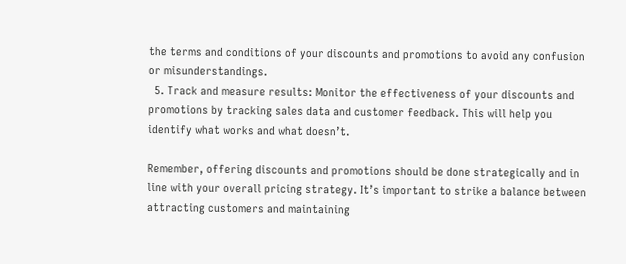the terms and conditions of your discounts and promotions to avoid any confusion or misunderstandings.
  5. Track and measure results: Monitor the effectiveness of your discounts and promotions by tracking sales data and customer feedback. This will help you identify what works and what doesn’t.

Remember, offering discounts and promotions should be done strategically and in line with your overall pricing strategy. It’s important to strike a balance between attracting customers and maintaining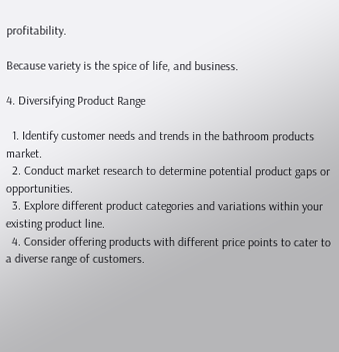profitability.

Because variety is the spice of life, and business.

4. Diversifying Product Range

  1. Identify customer needs and trends in the bathroom products market.
  2. Conduct market research to determine potential product gaps or opportunities.
  3. Explore different product categories and variations within your existing product line.
  4. Consider offering products with different price points to cater to a diverse range of customers.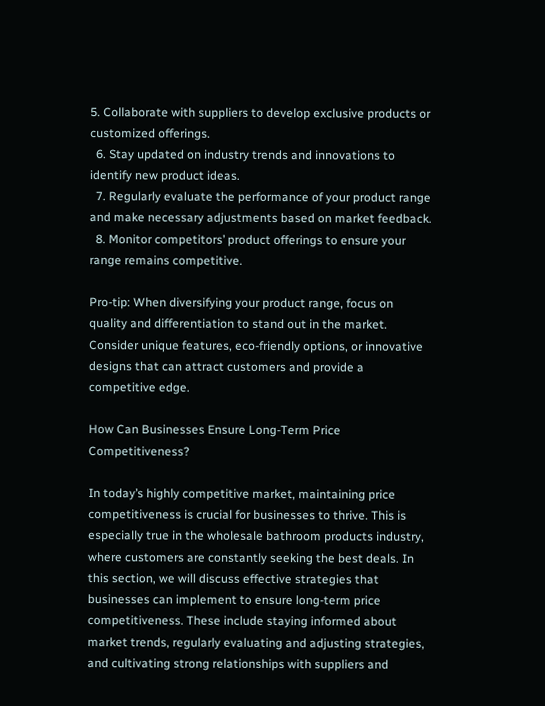5. Collaborate with suppliers to develop exclusive products or customized offerings.
  6. Stay updated on industry trends and innovations to identify new product ideas.
  7. Regularly evaluate the performance of your product range and make necessary adjustments based on market feedback.
  8. Monitor competitors’ product offerings to ensure your range remains competitive.

Pro-tip: When diversifying your product range, focus on quality and differentiation to stand out in the market. Consider unique features, eco-friendly options, or innovative designs that can attract customers and provide a competitive edge.

How Can Businesses Ensure Long-Term Price Competitiveness?

In today’s highly competitive market, maintaining price competitiveness is crucial for businesses to thrive. This is especially true in the wholesale bathroom products industry, where customers are constantly seeking the best deals. In this section, we will discuss effective strategies that businesses can implement to ensure long-term price competitiveness. These include staying informed about market trends, regularly evaluating and adjusting strategies, and cultivating strong relationships with suppliers and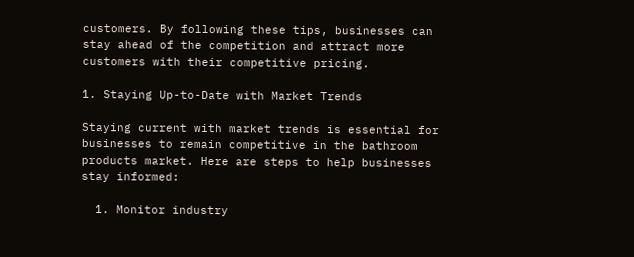customers. By following these tips, businesses can stay ahead of the competition and attract more customers with their competitive pricing.

1. Staying Up-to-Date with Market Trends

Staying current with market trends is essential for businesses to remain competitive in the bathroom products market. Here are steps to help businesses stay informed:

  1. Monitor industry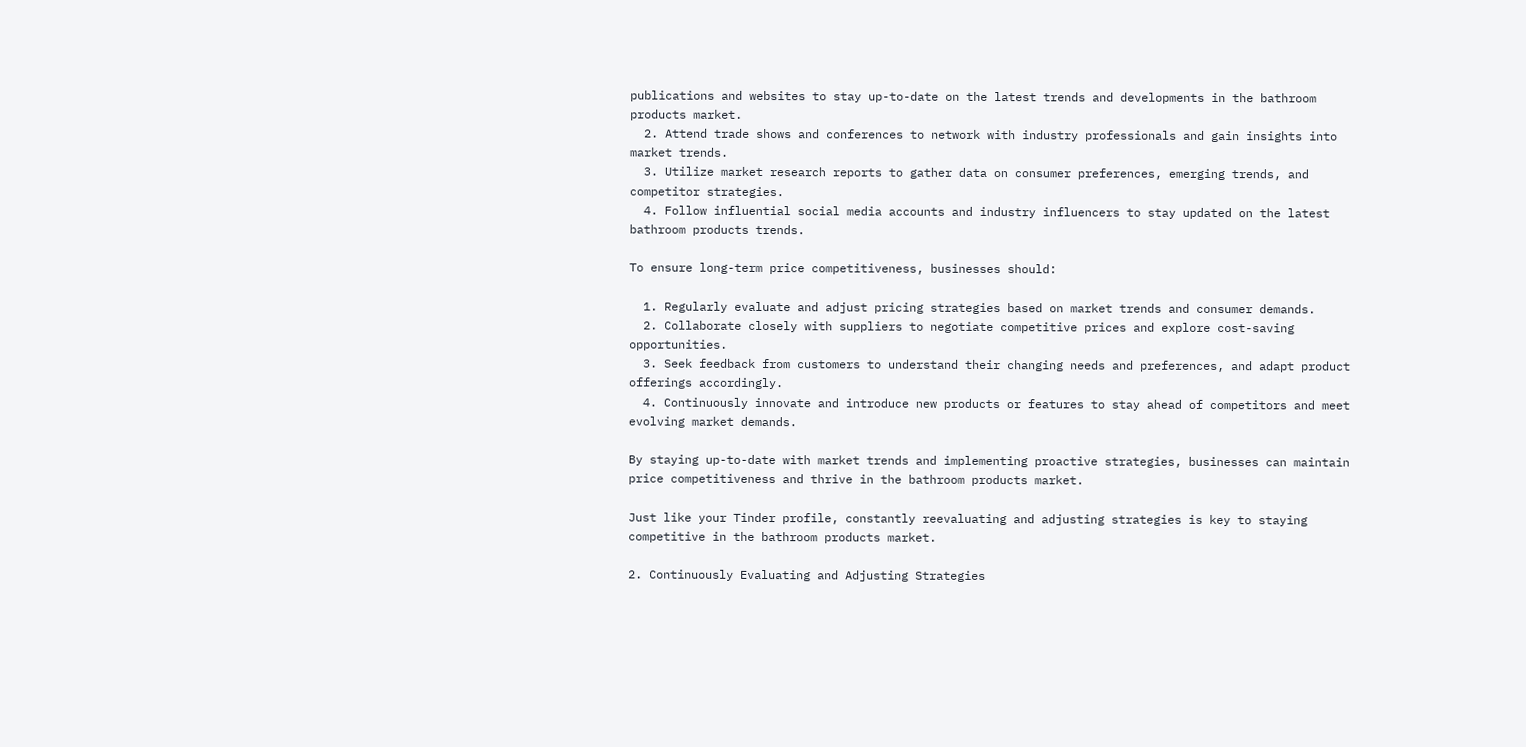publications and websites to stay up-to-date on the latest trends and developments in the bathroom products market.
  2. Attend trade shows and conferences to network with industry professionals and gain insights into market trends.
  3. Utilize market research reports to gather data on consumer preferences, emerging trends, and competitor strategies.
  4. Follow influential social media accounts and industry influencers to stay updated on the latest bathroom products trends.

To ensure long-term price competitiveness, businesses should:

  1. Regularly evaluate and adjust pricing strategies based on market trends and consumer demands.
  2. Collaborate closely with suppliers to negotiate competitive prices and explore cost-saving opportunities.
  3. Seek feedback from customers to understand their changing needs and preferences, and adapt product offerings accordingly.
  4. Continuously innovate and introduce new products or features to stay ahead of competitors and meet evolving market demands.

By staying up-to-date with market trends and implementing proactive strategies, businesses can maintain price competitiveness and thrive in the bathroom products market.

Just like your Tinder profile, constantly reevaluating and adjusting strategies is key to staying competitive in the bathroom products market.

2. Continuously Evaluating and Adjusting Strategies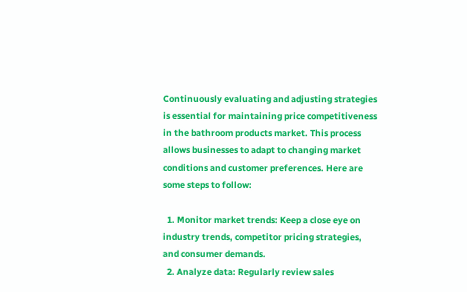Continuously evaluating and adjusting strategies is essential for maintaining price competitiveness in the bathroom products market. This process allows businesses to adapt to changing market conditions and customer preferences. Here are some steps to follow:

  1. Monitor market trends: Keep a close eye on industry trends, competitor pricing strategies, and consumer demands.
  2. Analyze data: Regularly review sales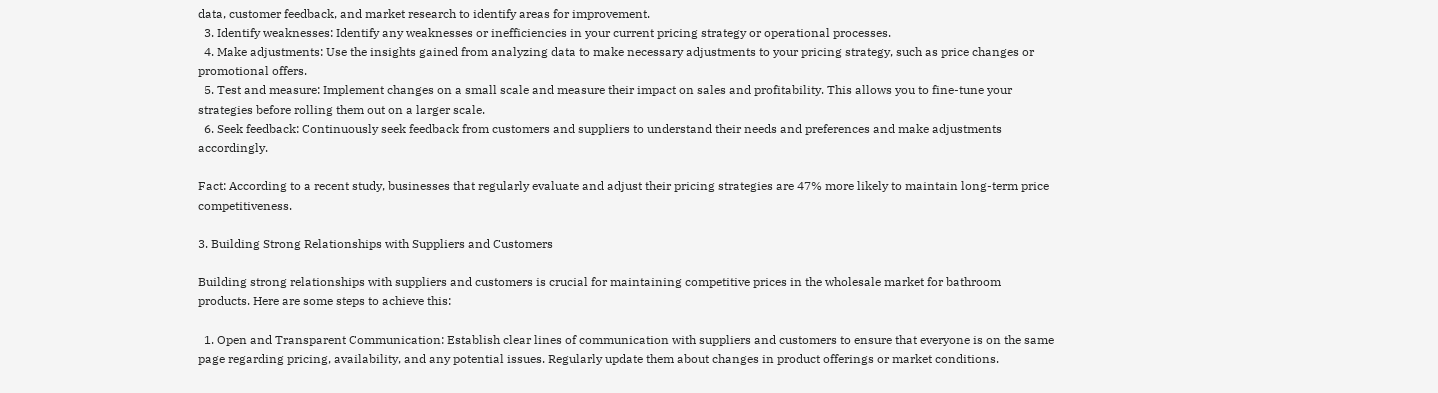data, customer feedback, and market research to identify areas for improvement.
  3. Identify weaknesses: Identify any weaknesses or inefficiencies in your current pricing strategy or operational processes.
  4. Make adjustments: Use the insights gained from analyzing data to make necessary adjustments to your pricing strategy, such as price changes or promotional offers.
  5. Test and measure: Implement changes on a small scale and measure their impact on sales and profitability. This allows you to fine-tune your strategies before rolling them out on a larger scale.
  6. Seek feedback: Continuously seek feedback from customers and suppliers to understand their needs and preferences and make adjustments accordingly.

Fact: According to a recent study, businesses that regularly evaluate and adjust their pricing strategies are 47% more likely to maintain long-term price competitiveness.

3. Building Strong Relationships with Suppliers and Customers

Building strong relationships with suppliers and customers is crucial for maintaining competitive prices in the wholesale market for bathroom products. Here are some steps to achieve this:

  1. Open and Transparent Communication: Establish clear lines of communication with suppliers and customers to ensure that everyone is on the same page regarding pricing, availability, and any potential issues. Regularly update them about changes in product offerings or market conditions.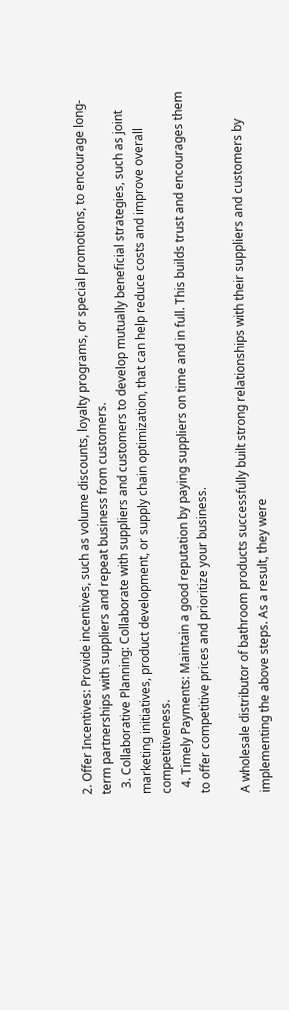2. Offer Incentives: Provide incentives, such as volume discounts, loyalty programs, or special promotions, to encourage long-term partnerships with suppliers and repeat business from customers.
  3. Collaborative Planning: Collaborate with suppliers and customers to develop mutually beneficial strategies, such as joint marketing initiatives, product development, or supply chain optimization, that can help reduce costs and improve overall competitiveness.
  4. Timely Payments: Maintain a good reputation by paying suppliers on time and in full. This builds trust and encourages them to offer competitive prices and prioritize your business.

A wholesale distributor of bathroom products successfully built strong relationships with their suppliers and customers by implementing the above steps. As a result, they were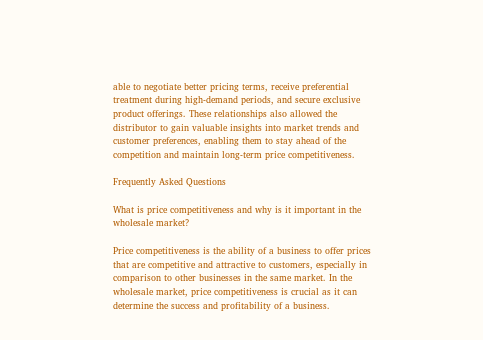able to negotiate better pricing terms, receive preferential treatment during high-demand periods, and secure exclusive product offerings. These relationships also allowed the distributor to gain valuable insights into market trends and customer preferences, enabling them to stay ahead of the competition and maintain long-term price competitiveness.

Frequently Asked Questions

What is price competitiveness and why is it important in the wholesale market?

Price competitiveness is the ability of a business to offer prices that are competitive and attractive to customers, especially in comparison to other businesses in the same market. In the wholesale market, price competitiveness is crucial as it can determine the success and profitability of a business.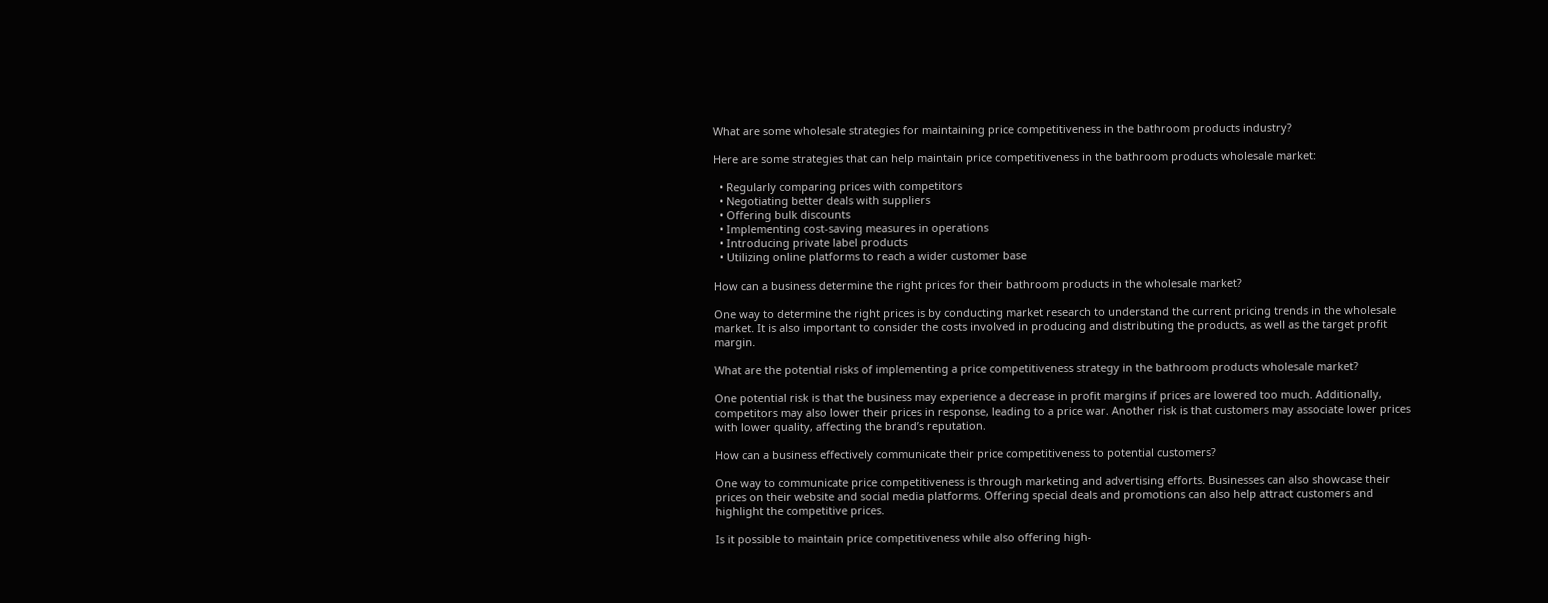What are some wholesale strategies for maintaining price competitiveness in the bathroom products industry?

Here are some strategies that can help maintain price competitiveness in the bathroom products wholesale market:

  • Regularly comparing prices with competitors
  • Negotiating better deals with suppliers
  • Offering bulk discounts
  • Implementing cost-saving measures in operations
  • Introducing private label products
  • Utilizing online platforms to reach a wider customer base

How can a business determine the right prices for their bathroom products in the wholesale market?

One way to determine the right prices is by conducting market research to understand the current pricing trends in the wholesale market. It is also important to consider the costs involved in producing and distributing the products, as well as the target profit margin.

What are the potential risks of implementing a price competitiveness strategy in the bathroom products wholesale market?

One potential risk is that the business may experience a decrease in profit margins if prices are lowered too much. Additionally, competitors may also lower their prices in response, leading to a price war. Another risk is that customers may associate lower prices with lower quality, affecting the brand’s reputation.

How can a business effectively communicate their price competitiveness to potential customers?

One way to communicate price competitiveness is through marketing and advertising efforts. Businesses can also showcase their prices on their website and social media platforms. Offering special deals and promotions can also help attract customers and highlight the competitive prices.

Is it possible to maintain price competitiveness while also offering high-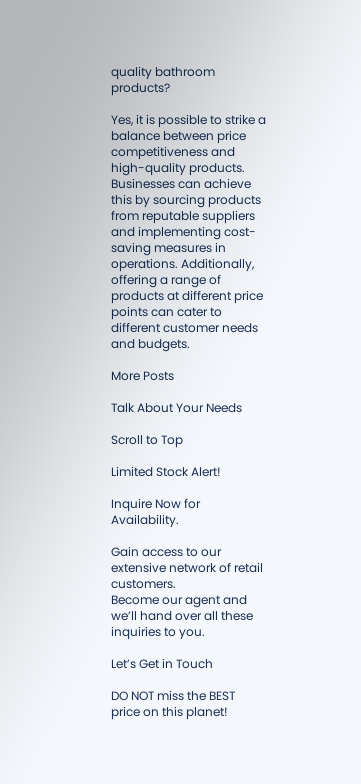quality bathroom products?

Yes, it is possible to strike a balance between price competitiveness and high-quality products. Businesses can achieve this by sourcing products from reputable suppliers and implementing cost-saving measures in operations. Additionally, offering a range of products at different price points can cater to different customer needs and budgets.

More Posts

Talk About Your Needs

Scroll to Top

Limited Stock Alert!

Inquire Now for Availability.

Gain access to our extensive network of retail customers.
Become our agent and we’ll hand over all these inquiries to you.

Let’s Get in Touch

DO NOT miss the BEST price on this planet!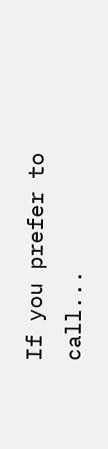If you prefer to call...